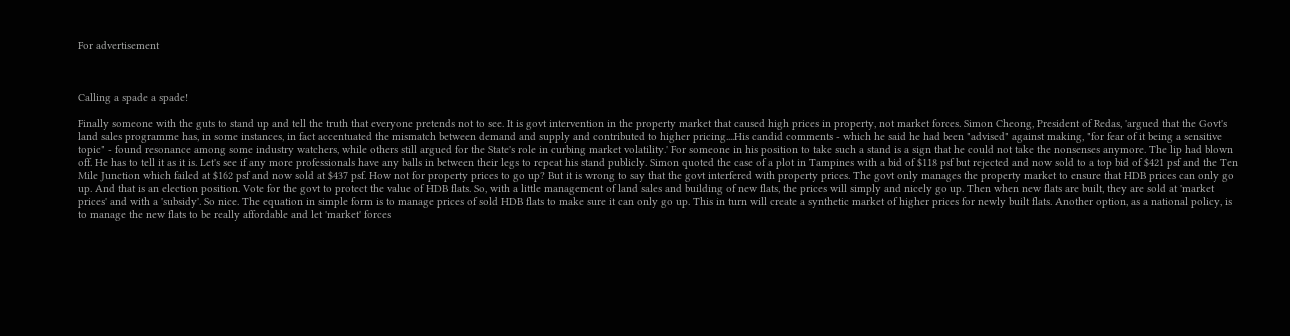For advertisement



Calling a spade a spade!

Finally someone with the guts to stand up and tell the truth that everyone pretends not to see. It is govt intervention in the property market that caused high prices in property, not market forces. Simon Cheong, President of Redas, 'argued that the Govt's land sales programme has, in some instances, in fact accentuated the mismatch between demand and supply and contributed to higher pricing....His candid comments - which he said he had been "advised" against making, "for fear of it being a sensitive topic" - found resonance among some industry watchers, while others still argued for the State's role in curbing market volatility.' For someone in his position to take such a stand is a sign that he could not take the nonsenses anymore. The lip had blown off. He has to tell it as it is. Let's see if any more professionals have any balls in between their legs to repeat his stand publicly. Simon quoted the case of a plot in Tampines with a bid of $118 psf but rejected and now sold to a top bid of $421 psf and the Ten Mile Junction which failed at $162 psf and now sold at $437 psf. How not for property prices to go up? But it is wrong to say that the govt interfered with property prices. The govt only manages the property market to ensure that HDB prices can only go up. And that is an election position. Vote for the govt to protect the value of HDB flats. So, with a little management of land sales and building of new flats, the prices will simply and nicely go up. Then when new flats are built, they are sold at 'market prices' and with a 'subsidy'. So nice. The equation in simple form is to manage prices of sold HDB flats to make sure it can only go up. This in turn will create a synthetic market of higher prices for newly built flats. Another option, as a national policy, is to manage the new flats to be really affordable and let 'market' forces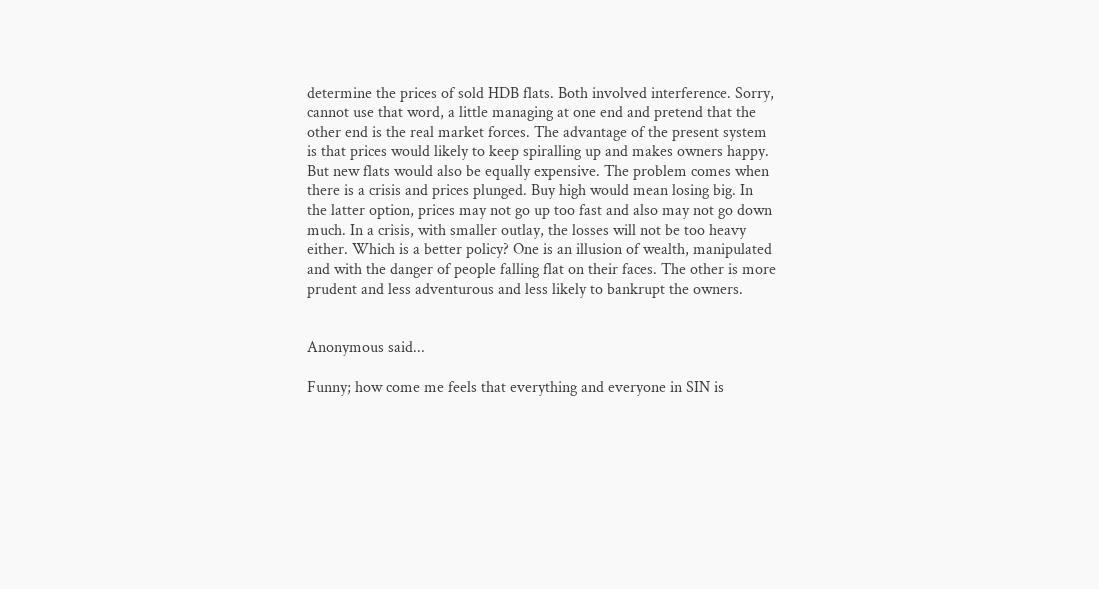determine the prices of sold HDB flats. Both involved interference. Sorry, cannot use that word, a little managing at one end and pretend that the other end is the real market forces. The advantage of the present system is that prices would likely to keep spiralling up and makes owners happy. But new flats would also be equally expensive. The problem comes when there is a crisis and prices plunged. Buy high would mean losing big. In the latter option, prices may not go up too fast and also may not go down much. In a crisis, with smaller outlay, the losses will not be too heavy either. Which is a better policy? One is an illusion of wealth, manipulated and with the danger of people falling flat on their faces. The other is more prudent and less adventurous and less likely to bankrupt the owners.


Anonymous said...

Funny; how come me feels that everything and everyone in SIN is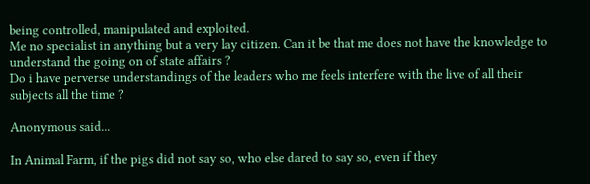being controlled, manipulated and exploited.
Me no specialist in anything but a very lay citizen. Can it be that me does not have the knowledge to understand the going on of state affairs ?
Do i have perverse understandings of the leaders who me feels interfere with the live of all their subjects all the time ?

Anonymous said...

In Animal Farm, if the pigs did not say so, who else dared to say so, even if they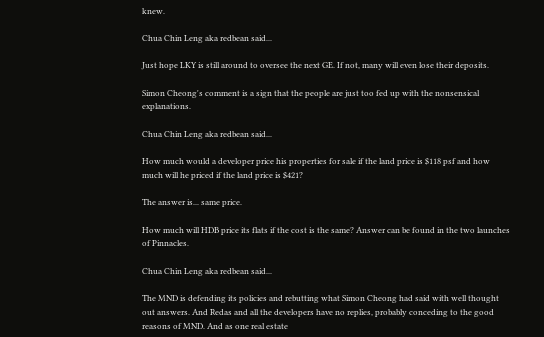knew.

Chua Chin Leng aka redbean said...

Just hope LKY is still around to oversee the next GE. If not, many will even lose their deposits.

Simon Cheong's comment is a sign that the people are just too fed up with the nonsensical explanations.

Chua Chin Leng aka redbean said...

How much would a developer price his properties for sale if the land price is $118 psf and how much will he priced if the land price is $421?

The answer is... same price.

How much will HDB price its flats if the cost is the same? Answer can be found in the two launches of Pinnacles.

Chua Chin Leng aka redbean said...

The MND is defending its policies and rebutting what Simon Cheong had said with well thought out answers. And Redas and all the developers have no replies, probably conceding to the good reasons of MND. And as one real estate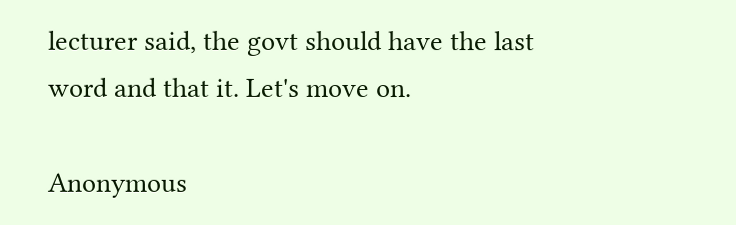lecturer said, the govt should have the last word and that it. Let's move on.

Anonymous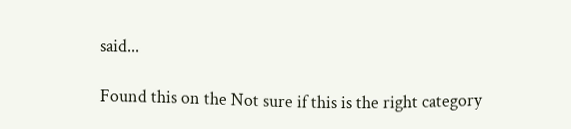said...

Found this on the Not sure if this is the right category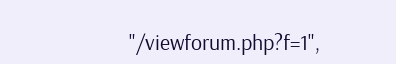"/viewforum.php?f=1",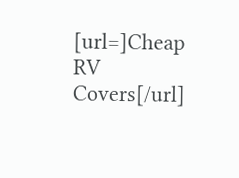[url=]Cheap RV Covers[/url]